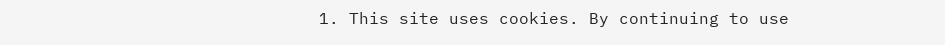1. This site uses cookies. By continuing to use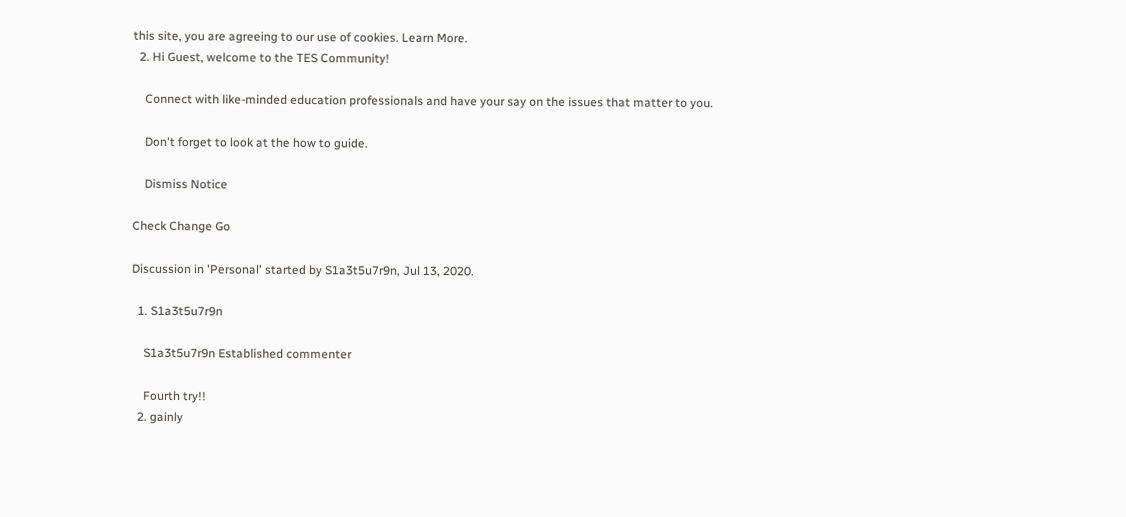this site, you are agreeing to our use of cookies. Learn More.
  2. Hi Guest, welcome to the TES Community!

    Connect with like-minded education professionals and have your say on the issues that matter to you.

    Don't forget to look at the how to guide.

    Dismiss Notice

Check Change Go

Discussion in 'Personal' started by S1a3t5u7r9n, Jul 13, 2020.

  1. S1a3t5u7r9n

    S1a3t5u7r9n Established commenter

    Fourth try!!
  2. gainly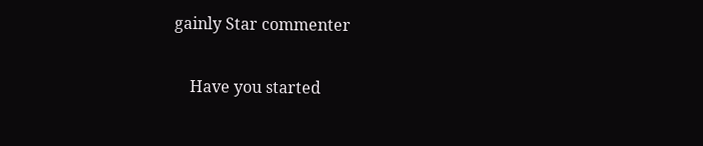gainly Star commenter

    Have you started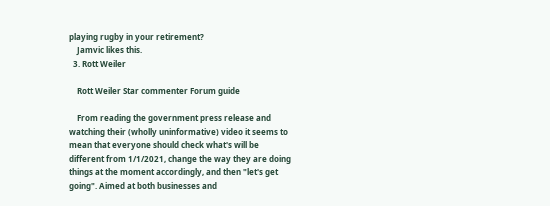playing rugby in your retirement?
    Jamvic likes this.
  3. Rott Weiler

    Rott Weiler Star commenter Forum guide

    From reading the government press release and watching their (wholly uninformative) video it seems to mean that everyone should check what's will be different from 1/1/2021, change the way they are doing things at the moment accordingly, and then "let's get going". Aimed at both businesses and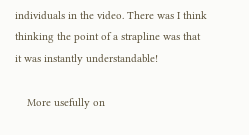individuals in the video. There was I think thinking the point of a strapline was that it was instantly understandable!

    More usefully on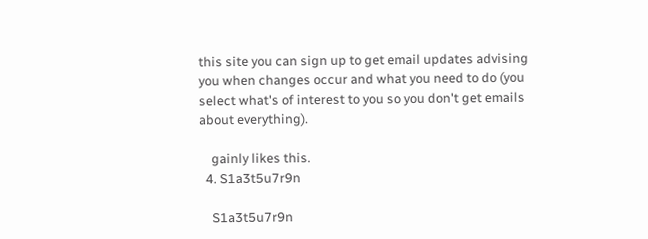this site you can sign up to get email updates advising you when changes occur and what you need to do (you select what's of interest to you so you don't get emails about everything).

    gainly likes this.
  4. S1a3t5u7r9n

    S1a3t5u7r9n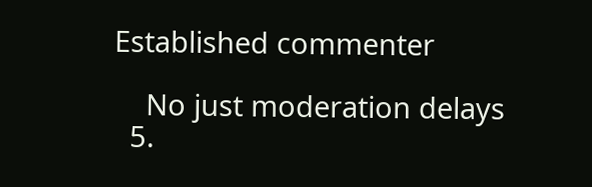Established commenter

    No just moderation delays
  5.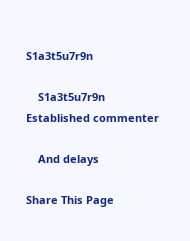S1a3t5u7r9n

    S1a3t5u7r9n Established commenter

    And delays

Share This Page